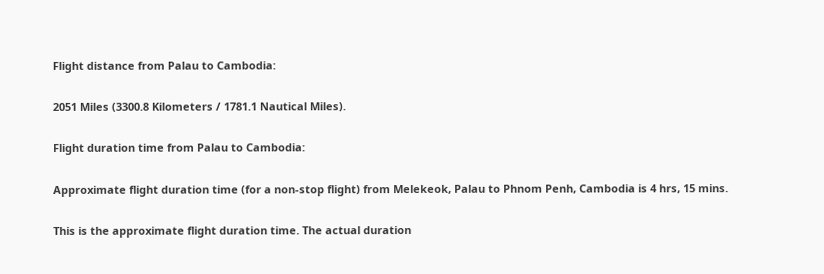Flight distance from Palau to Cambodia:

2051 Miles (3300.8 Kilometers / 1781.1 Nautical Miles).

Flight duration time from Palau to Cambodia:

Approximate flight duration time (for a non-stop flight) from Melekeok, Palau to Phnom Penh, Cambodia is 4 hrs, 15 mins.

This is the approximate flight duration time. The actual duration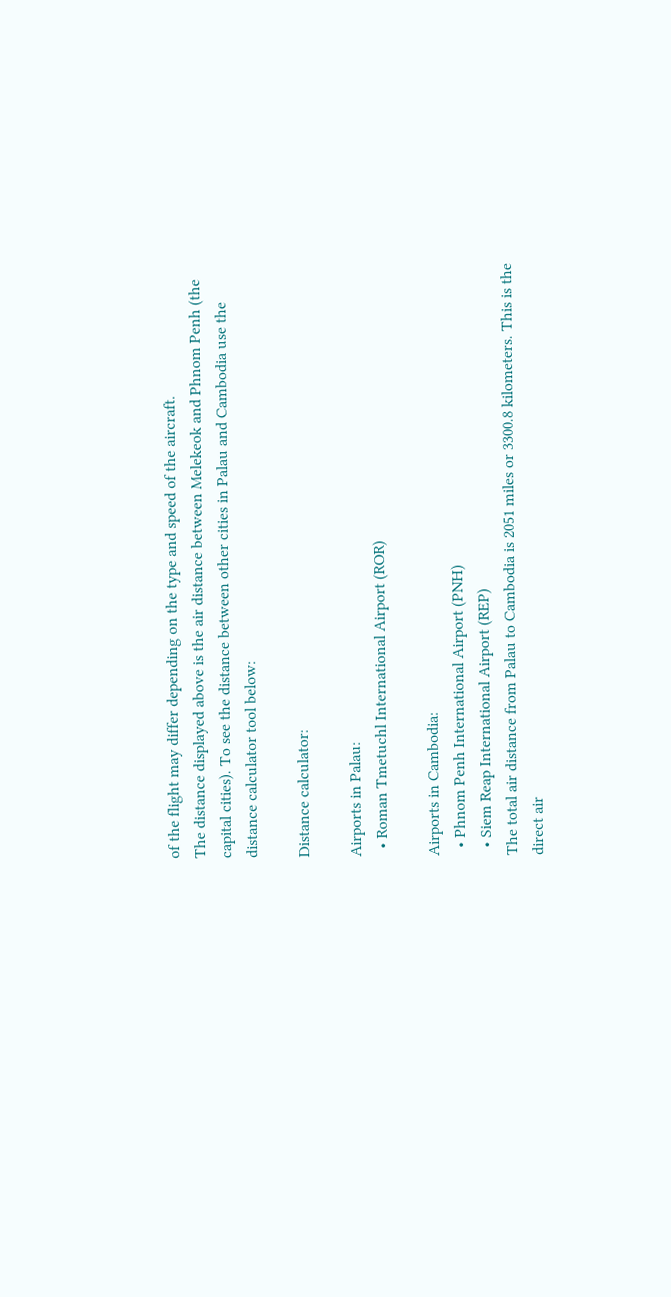of the flight may differ depending on the type and speed of the aircraft.
The distance displayed above is the air distance between Melekeok and Phnom Penh (the capital cities). To see the distance between other cities in Palau and Cambodia use the distance calculator tool below:

Distance calculator:

Airports in Palau:
  • Roman Tmetuchl International Airport (ROR)

Airports in Cambodia:
  • Phnom Penh International Airport (PNH)
  • Siem Reap International Airport (REP)
The total air distance from Palau to Cambodia is 2051 miles or 3300.8 kilometers. This is the direct air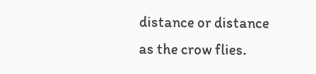distance or distance as the crow flies.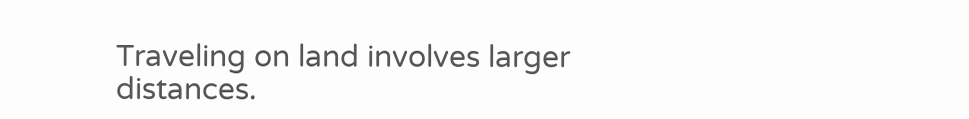Traveling on land involves larger distances.